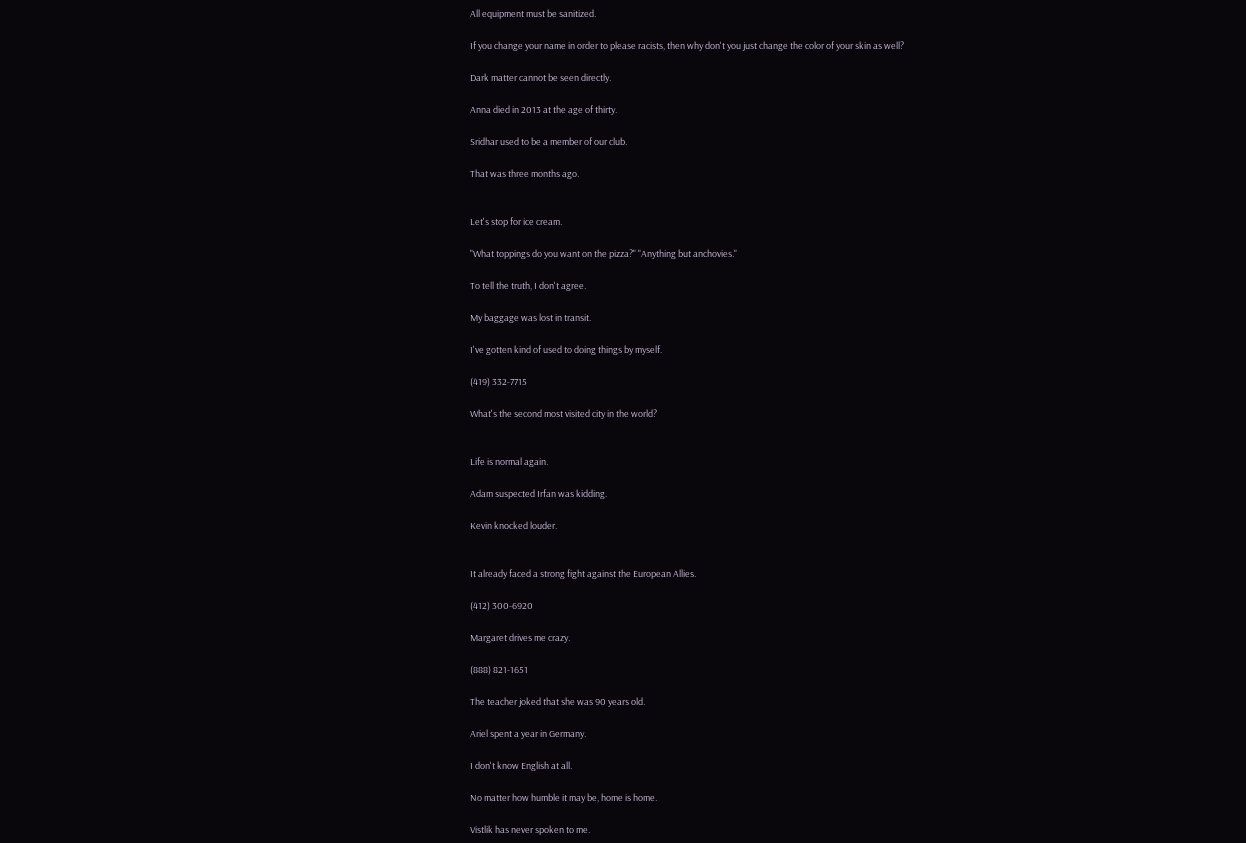All equipment must be sanitized.

If you change your name in order to please racists, then why don't you just change the color of your skin as well?

Dark matter cannot be seen directly.

Anna died in 2013 at the age of thirty.

Sridhar used to be a member of our club.

That was three months ago.


Let's stop for ice cream.

"What toppings do you want on the pizza?" "Anything but anchovies."

To tell the truth, I don't agree.

My baggage was lost in transit.

I've gotten kind of used to doing things by myself.

(419) 332-7715

What's the second most visited city in the world?


Life is normal again.

Adam suspected Irfan was kidding.

Kevin knocked louder.


It already faced a strong fight against the European Allies.

(412) 300-6920

Margaret drives me crazy.

(888) 821-1651

The teacher joked that she was 90 years old.

Ariel spent a year in Germany.

I don't know English at all.

No matter how humble it may be, home is home.

Vistlik has never spoken to me.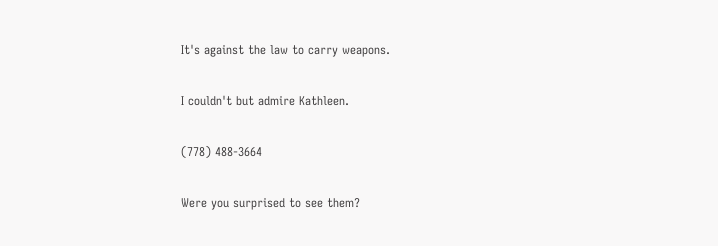It's against the law to carry weapons.

I couldn't but admire Kathleen.

(778) 488-3664

Were you surprised to see them?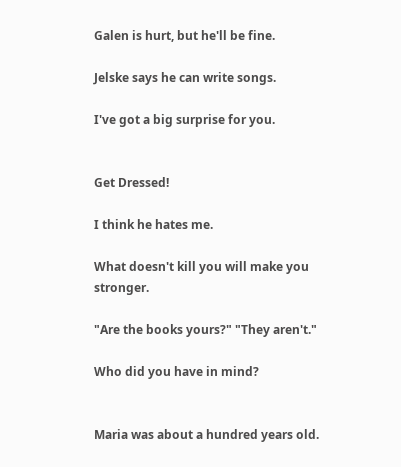Galen is hurt, but he'll be fine.

Jelske says he can write songs.

I've got a big surprise for you.


Get Dressed!

I think he hates me.

What doesn't kill you will make you stronger.

"Are the books yours?" "They aren't."

Who did you have in mind?


Maria was about a hundred years old.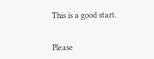This is a good start.


Please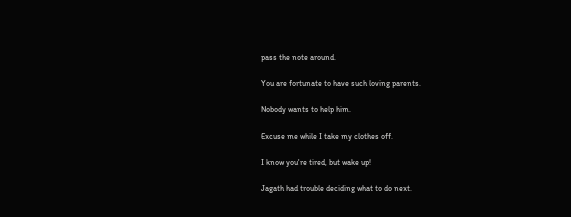pass the note around.

You are fortunate to have such loving parents.

Nobody wants to help him.

Excuse me while I take my clothes off.

I know you're tired, but wake up!

Jagath had trouble deciding what to do next.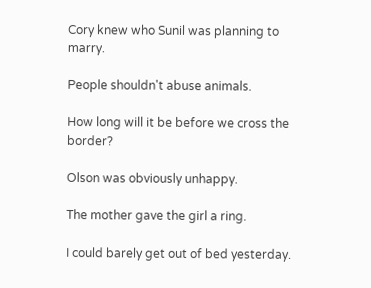Cory knew who Sunil was planning to marry.

People shouldn't abuse animals.

How long will it be before we cross the border?

Olson was obviously unhappy.

The mother gave the girl a ring.

I could barely get out of bed yesterday.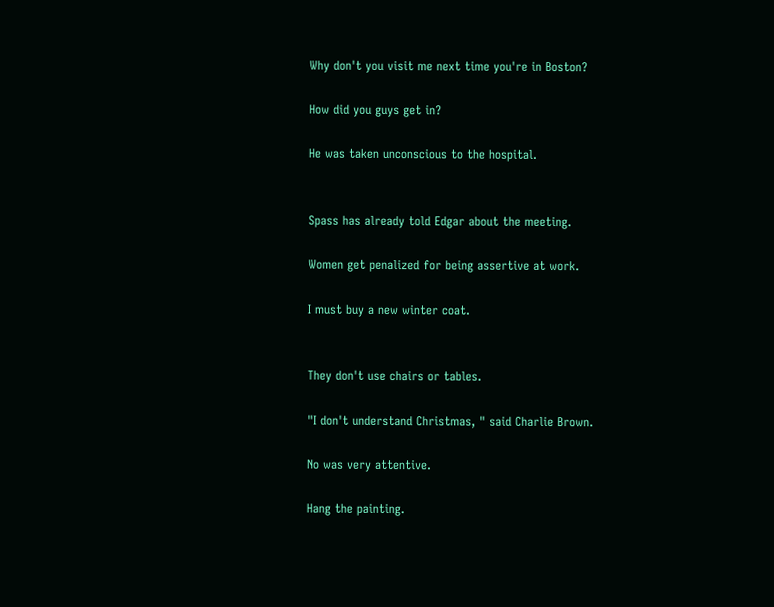Why don't you visit me next time you're in Boston?

How did you guys get in?

He was taken unconscious to the hospital.


Spass has already told Edgar about the meeting.

Women get penalized for being assertive at work.

I must buy a new winter coat.


They don't use chairs or tables.

"I don't understand Christmas, " said Charlie Brown.

No was very attentive.

Hang the painting.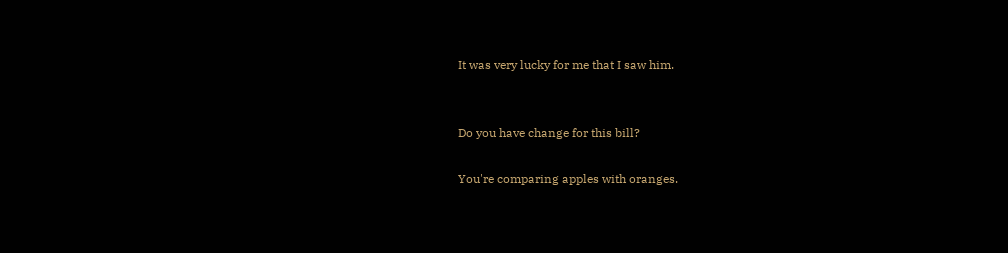It was very lucky for me that I saw him.


Do you have change for this bill?

You're comparing apples with oranges.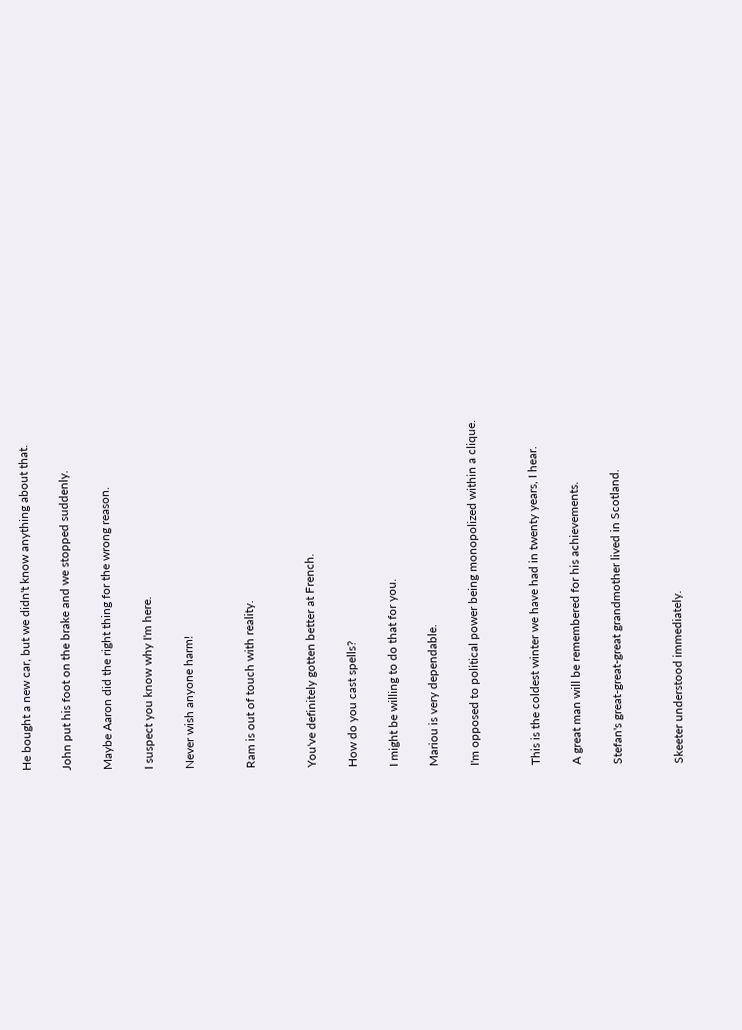He bought a new car, but we didn't know anything about that.

John put his foot on the brake and we stopped suddenly.

Maybe Aaron did the right thing for the wrong reason.

I suspect you know why I'm here.

Never wish anyone harm!


Ram is out of touch with reality.


You've definitely gotten better at French.

How do you cast spells?

I might be willing to do that for you.

Mariou is very dependable.

I'm opposed to political power being monopolized within a clique.


This is the coldest winter we have had in twenty years, I hear.

A great man will be remembered for his achievements.

Stefan's great-great-great grandmother lived in Scotland.


Skeeter understood immediately.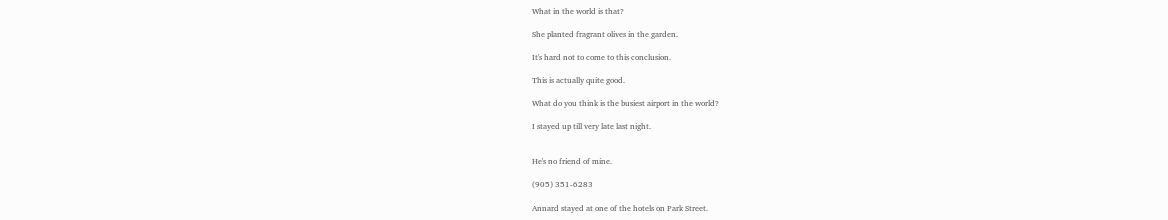What in the world is that?

She planted fragrant olives in the garden.

It's hard not to come to this conclusion.

This is actually quite good.

What do you think is the busiest airport in the world?

I stayed up till very late last night.


He's no friend of mine.

(905) 351-6283

Annard stayed at one of the hotels on Park Street.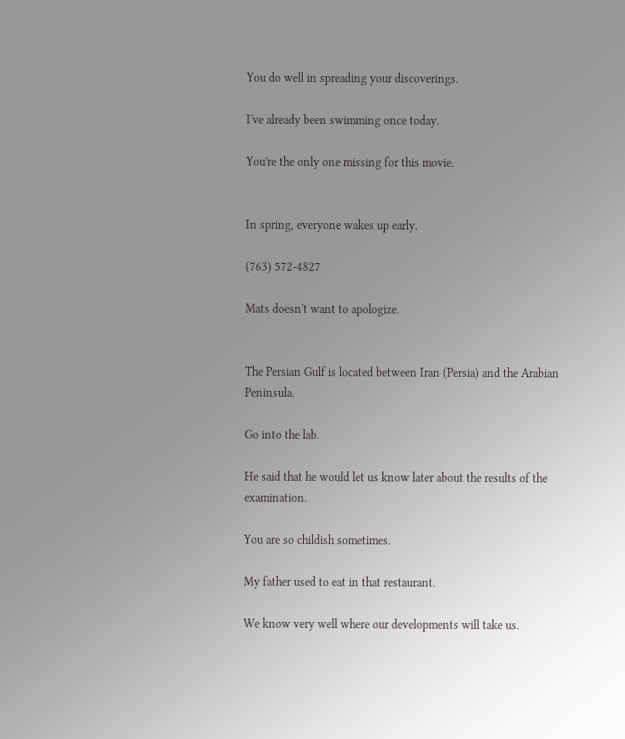You do well in spreading your discoverings.

I've already been swimming once today.

You're the only one missing for this movie.


In spring, everyone wakes up early.

(763) 572-4827

Mats doesn't want to apologize.


The Persian Gulf is located between Iran (Persia) and the Arabian Peninsula.

Go into the lab.

He said that he would let us know later about the results of the examination.

You are so childish sometimes.

My father used to eat in that restaurant.

We know very well where our developments will take us.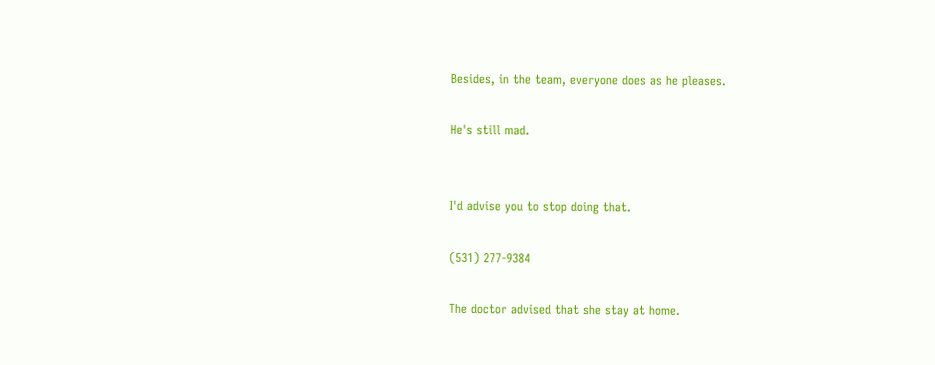Besides, in the team, everyone does as he pleases.

He's still mad.


I'd advise you to stop doing that.

(531) 277-9384

The doctor advised that she stay at home.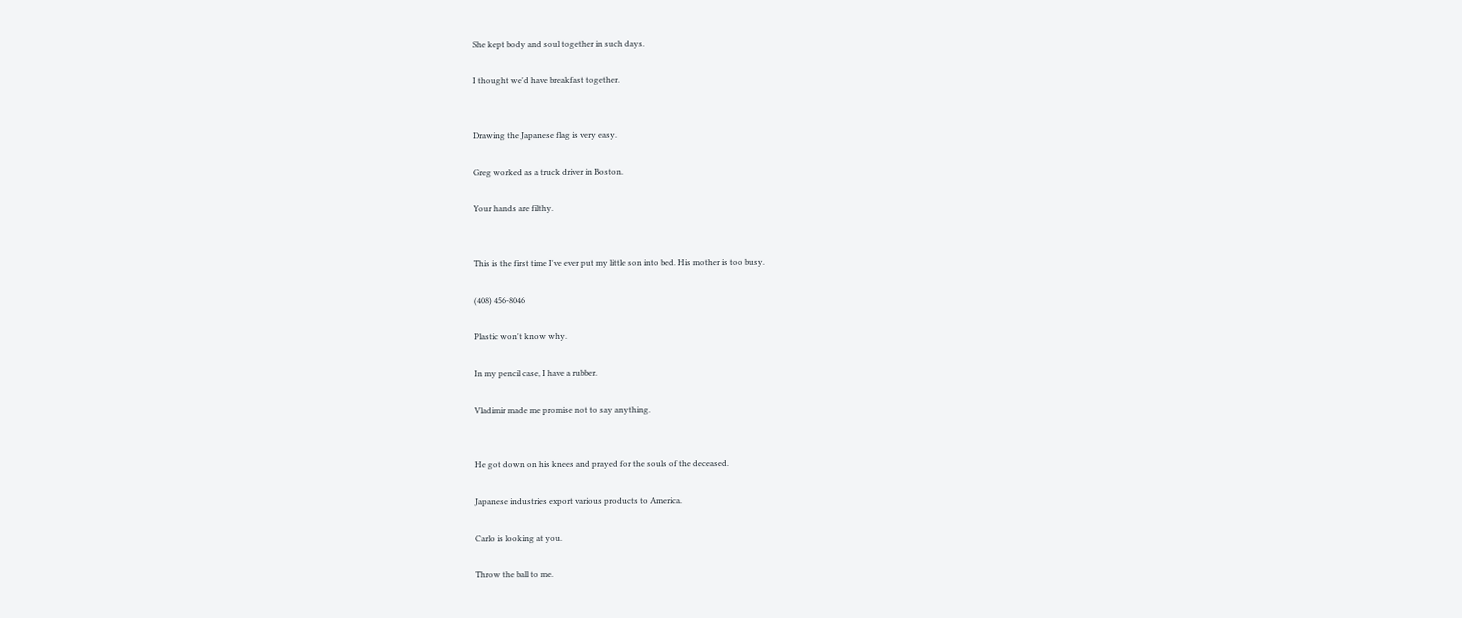She kept body and soul together in such days.

I thought we'd have breakfast together.


Drawing the Japanese flag is very easy.

Greg worked as a truck driver in Boston.

Your hands are filthy.


This is the first time I've ever put my little son into bed. His mother is too busy.

(408) 456-8046

Plastic won't know why.

In my pencil case, I have a rubber.

Vladimir made me promise not to say anything.


He got down on his knees and prayed for the souls of the deceased.

Japanese industries export various products to America.

Carlo is looking at you.

Throw the ball to me.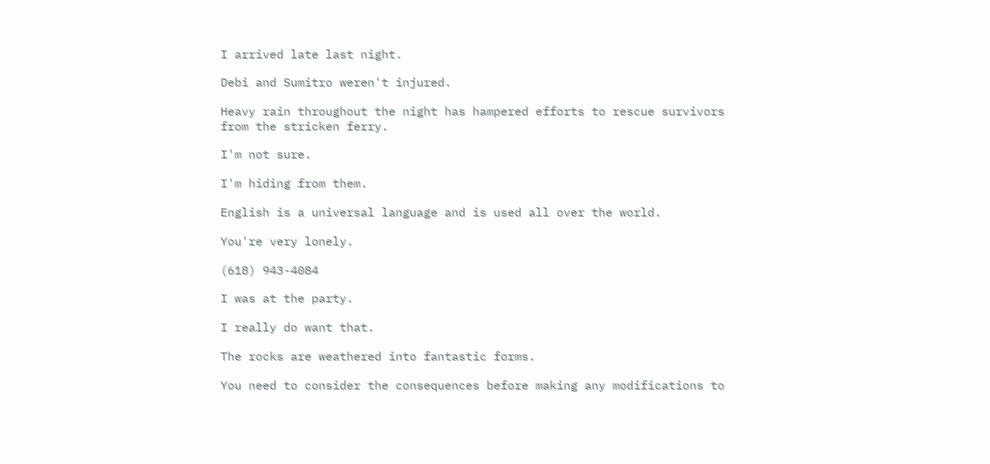I arrived late last night.

Debi and Sumitro weren't injured.

Heavy rain throughout the night has hampered efforts to rescue survivors from the stricken ferry.

I'm not sure.

I'm hiding from them.

English is a universal language and is used all over the world.

You're very lonely.

(618) 943-4084

I was at the party.

I really do want that.

The rocks are weathered into fantastic forms.

You need to consider the consequences before making any modifications to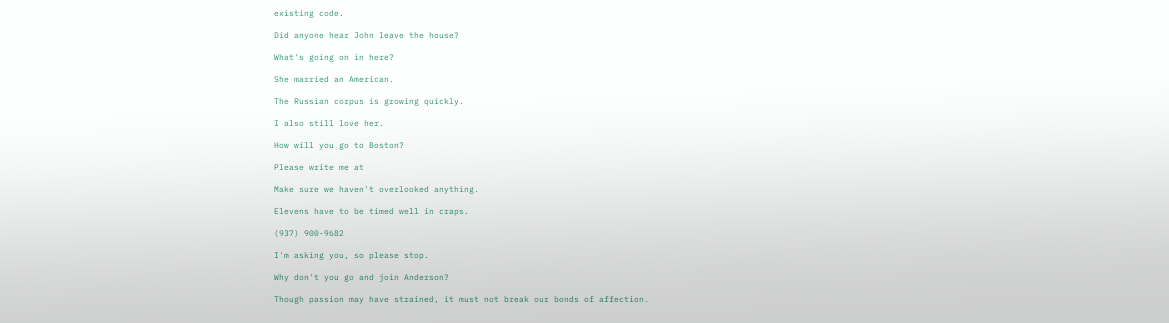existing code.

Did anyone hear John leave the house?

What's going on in here?

She married an American.

The Russian corpus is growing quickly.

I also still love her.

How will you go to Boston?

Please write me at

Make sure we haven't overlooked anything.

Elevens have to be timed well in craps.

(937) 900-9682

I'm asking you, so please stop.

Why don't you go and join Anderson?

Though passion may have strained, it must not break our bonds of affection.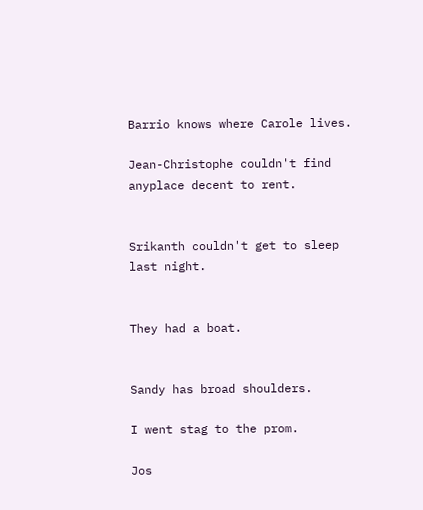Barrio knows where Carole lives.

Jean-Christophe couldn't find anyplace decent to rent.


Srikanth couldn't get to sleep last night.


They had a boat.


Sandy has broad shoulders.

I went stag to the prom.

Jos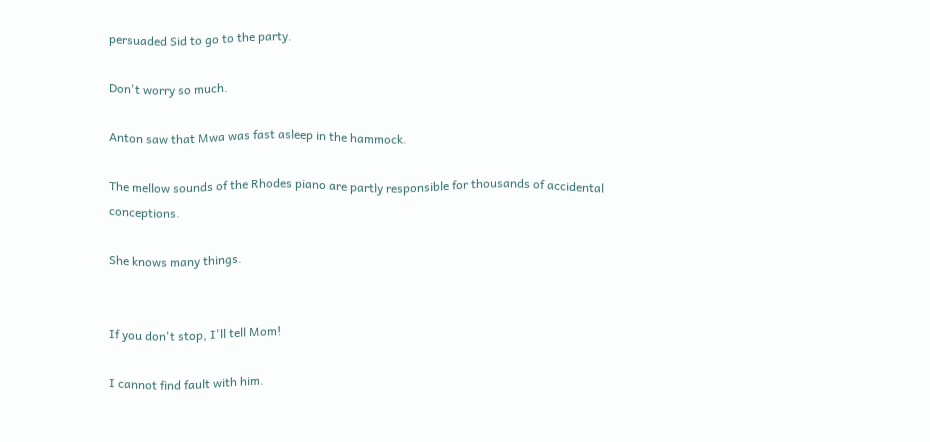persuaded Sid to go to the party.

Don't worry so much.

Anton saw that Mwa was fast asleep in the hammock.

The mellow sounds of the Rhodes piano are partly responsible for thousands of accidental conceptions.

She knows many things.


If you don't stop, I'll tell Mom!

I cannot find fault with him.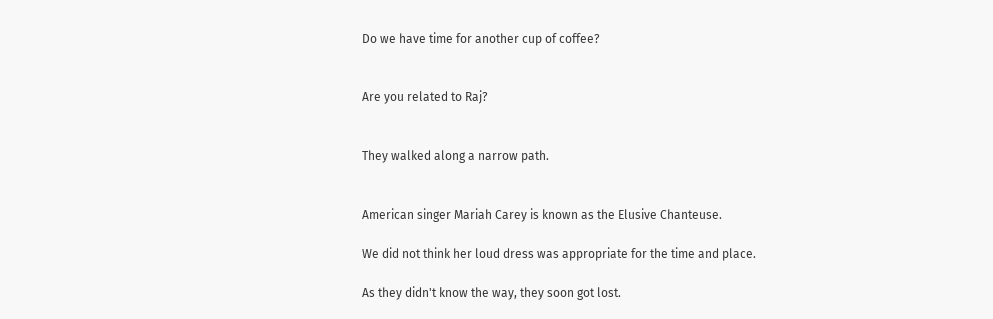Do we have time for another cup of coffee?


Are you related to Raj?


They walked along a narrow path.


American singer Mariah Carey is known as the Elusive Chanteuse.

We did not think her loud dress was appropriate for the time and place.

As they didn't know the way, they soon got lost.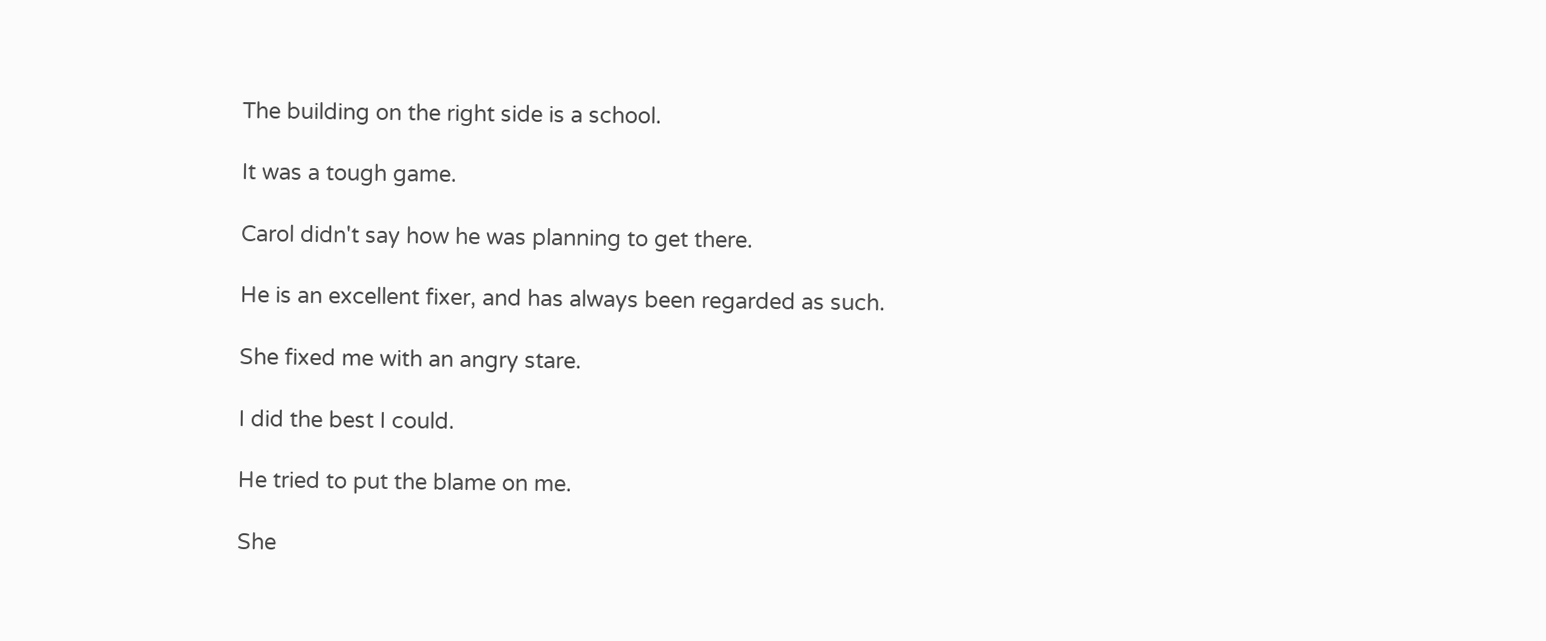The building on the right side is a school.

It was a tough game.

Carol didn't say how he was planning to get there.

He is an excellent fixer, and has always been regarded as such.

She fixed me with an angry stare.

I did the best I could.

He tried to put the blame on me.

She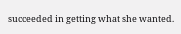succeeded in getting what she wanted.